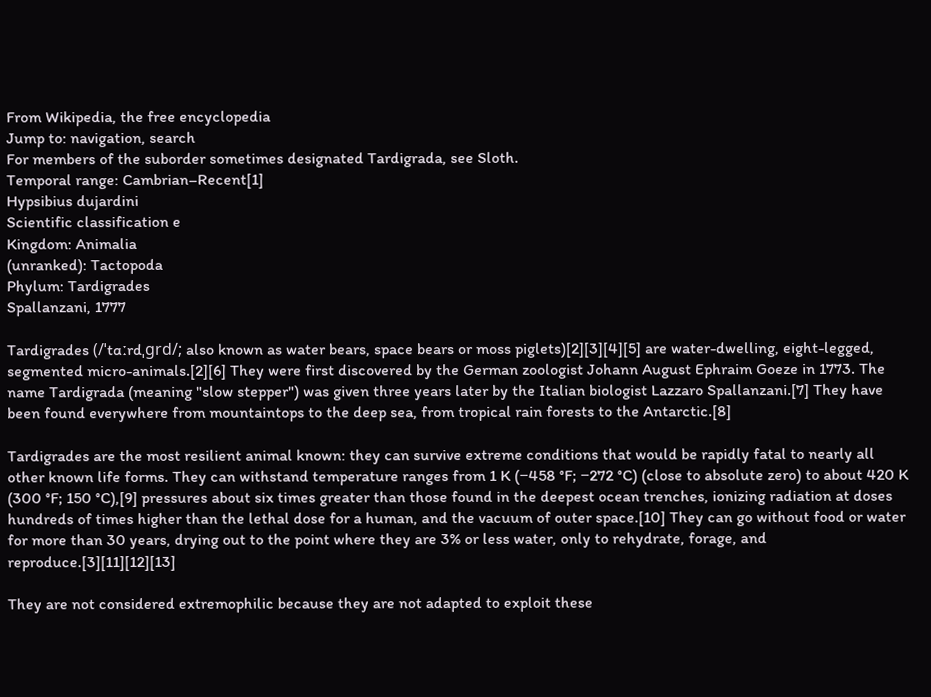From Wikipedia, the free encyclopedia
Jump to: navigation, search
For members of the suborder sometimes designated Tardigrada, see Sloth.
Temporal range: Cambrian–Recent[1]
Hypsibius dujardini
Scientific classification e
Kingdom: Animalia
(unranked): Tactopoda
Phylum: Tardigrades
Spallanzani, 1777

Tardigrades (/ˈtɑːrdˌɡrd/; also known as water bears, space bears or moss piglets)[2][3][4][5] are water-dwelling, eight-legged, segmented micro-animals.[2][6] They were first discovered by the German zoologist Johann August Ephraim Goeze in 1773. The name Tardigrada (meaning "slow stepper") was given three years later by the Italian biologist Lazzaro Spallanzani.[7] They have been found everywhere from mountaintops to the deep sea, from tropical rain forests to the Antarctic.[8]

Tardigrades are the most resilient animal known: they can survive extreme conditions that would be rapidly fatal to nearly all other known life forms. They can withstand temperature ranges from 1 K (−458 °F; −272 °C) (close to absolute zero) to about 420 K (300 °F; 150 °C),[9] pressures about six times greater than those found in the deepest ocean trenches, ionizing radiation at doses hundreds of times higher than the lethal dose for a human, and the vacuum of outer space.[10] They can go without food or water for more than 30 years, drying out to the point where they are 3% or less water, only to rehydrate, forage, and reproduce.[3][11][12][13]

They are not considered extremophilic because they are not adapted to exploit these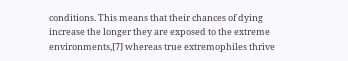conditions. This means that their chances of dying increase the longer they are exposed to the extreme environments,[7] whereas true extremophiles thrive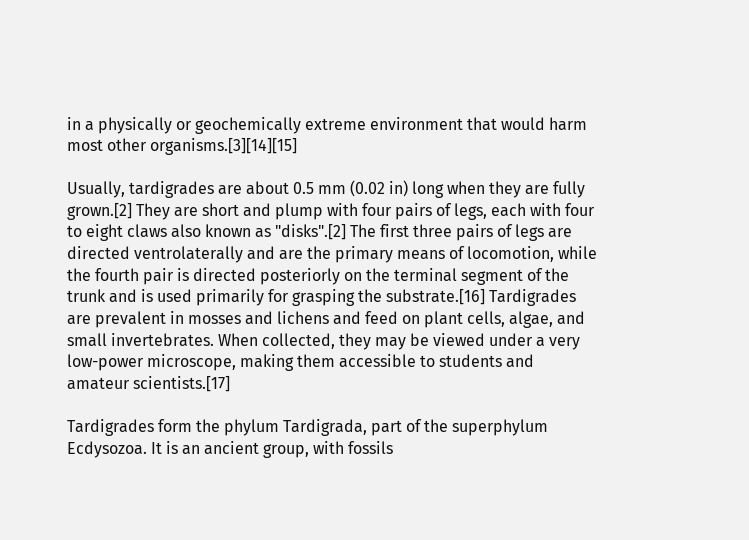in a physically or geochemically extreme environment that would harm most other organisms.[3][14][15]

Usually, tardigrades are about 0.5 mm (0.02 in) long when they are fully grown.[2] They are short and plump with four pairs of legs, each with four to eight claws also known as "disks".[2] The first three pairs of legs are directed ventrolaterally and are the primary means of locomotion, while the fourth pair is directed posteriorly on the terminal segment of the trunk and is used primarily for grasping the substrate.[16] Tardigrades are prevalent in mosses and lichens and feed on plant cells, algae, and small invertebrates. When collected, they may be viewed under a very low-power microscope, making them accessible to students and amateur scientists.[17]

Tardigrades form the phylum Tardigrada, part of the superphylum Ecdysozoa. It is an ancient group, with fossils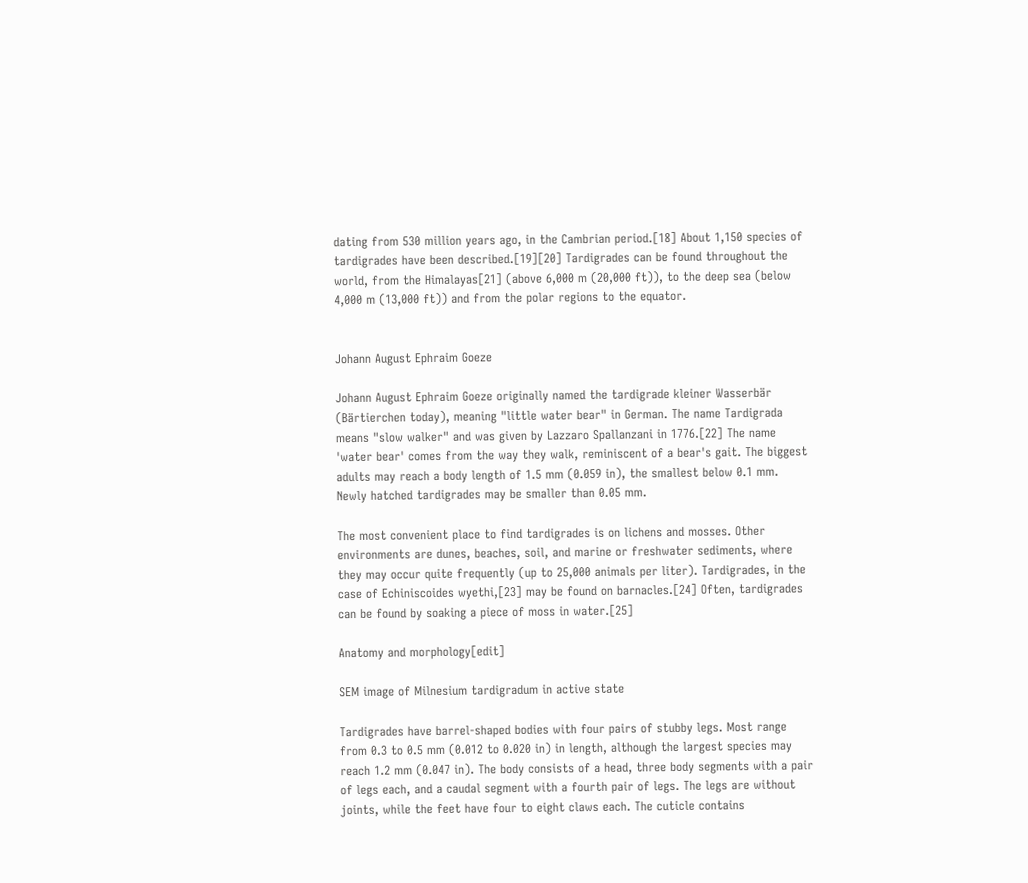dating from 530 million years ago, in the Cambrian period.[18] About 1,150 species of tardigrades have been described.[19][20] Tardigrades can be found throughout the world, from the Himalayas[21] (above 6,000 m (20,000 ft)), to the deep sea (below 4,000 m (13,000 ft)) and from the polar regions to the equator.


Johann August Ephraim Goeze

Johann August Ephraim Goeze originally named the tardigrade kleiner Wasserbär (Bärtierchen today), meaning "little water bear" in German. The name Tardigrada means "slow walker" and was given by Lazzaro Spallanzani in 1776.[22] The name 'water bear' comes from the way they walk, reminiscent of a bear's gait. The biggest adults may reach a body length of 1.5 mm (0.059 in), the smallest below 0.1 mm. Newly hatched tardigrades may be smaller than 0.05 mm.

The most convenient place to find tardigrades is on lichens and mosses. Other environments are dunes, beaches, soil, and marine or freshwater sediments, where they may occur quite frequently (up to 25,000 animals per liter). Tardigrades, in the case of Echiniscoides wyethi,[23] may be found on barnacles.[24] Often, tardigrades can be found by soaking a piece of moss in water.[25]

Anatomy and morphology[edit]

SEM image of Milnesium tardigradum in active state

Tardigrades have barrel-shaped bodies with four pairs of stubby legs. Most range from 0.3 to 0.5 mm (0.012 to 0.020 in) in length, although the largest species may reach 1.2 mm (0.047 in). The body consists of a head, three body segments with a pair of legs each, and a caudal segment with a fourth pair of legs. The legs are without joints, while the feet have four to eight claws each. The cuticle contains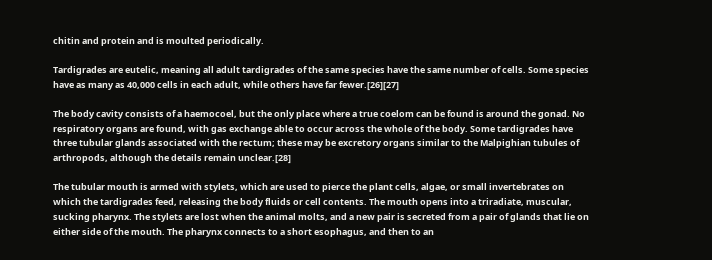chitin and protein and is moulted periodically.

Tardigrades are eutelic, meaning all adult tardigrades of the same species have the same number of cells. Some species have as many as 40,000 cells in each adult, while others have far fewer.[26][27]

The body cavity consists of a haemocoel, but the only place where a true coelom can be found is around the gonad. No respiratory organs are found, with gas exchange able to occur across the whole of the body. Some tardigrades have three tubular glands associated with the rectum; these may be excretory organs similar to the Malpighian tubules of arthropods, although the details remain unclear.[28]

The tubular mouth is armed with stylets, which are used to pierce the plant cells, algae, or small invertebrates on which the tardigrades feed, releasing the body fluids or cell contents. The mouth opens into a triradiate, muscular, sucking pharynx. The stylets are lost when the animal molts, and a new pair is secreted from a pair of glands that lie on either side of the mouth. The pharynx connects to a short esophagus, and then to an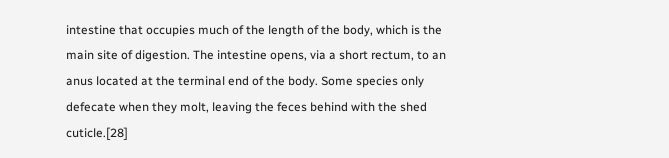intestine that occupies much of the length of the body, which is the main site of digestion. The intestine opens, via a short rectum, to an anus located at the terminal end of the body. Some species only defecate when they molt, leaving the feces behind with the shed cuticle.[28]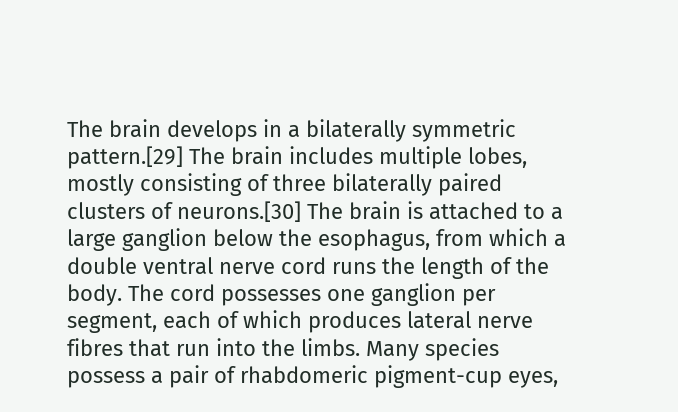The brain develops in a bilaterally symmetric pattern.[29] The brain includes multiple lobes, mostly consisting of three bilaterally paired clusters of neurons.[30] The brain is attached to a large ganglion below the esophagus, from which a double ventral nerve cord runs the length of the body. The cord possesses one ganglion per segment, each of which produces lateral nerve fibres that run into the limbs. Many species possess a pair of rhabdomeric pigment-cup eyes,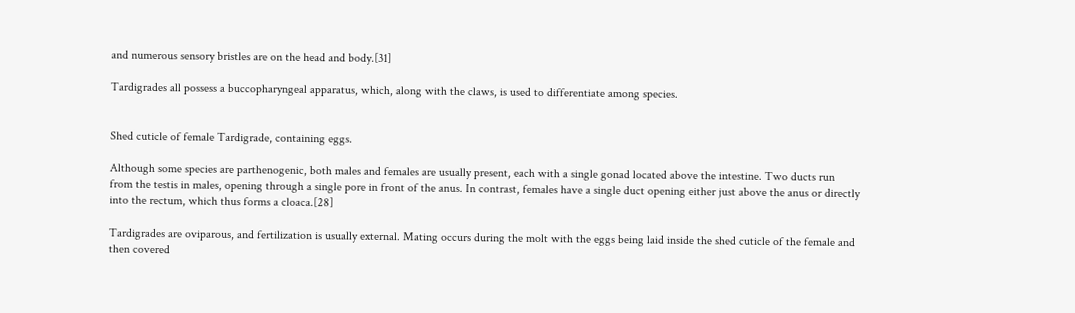and numerous sensory bristles are on the head and body.[31]

Tardigrades all possess a buccopharyngeal apparatus, which, along with the claws, is used to differentiate among species.


Shed cuticle of female Tardigrade, containing eggs.

Although some species are parthenogenic, both males and females are usually present, each with a single gonad located above the intestine. Two ducts run from the testis in males, opening through a single pore in front of the anus. In contrast, females have a single duct opening either just above the anus or directly into the rectum, which thus forms a cloaca.[28]

Tardigrades are oviparous, and fertilization is usually external. Mating occurs during the molt with the eggs being laid inside the shed cuticle of the female and then covered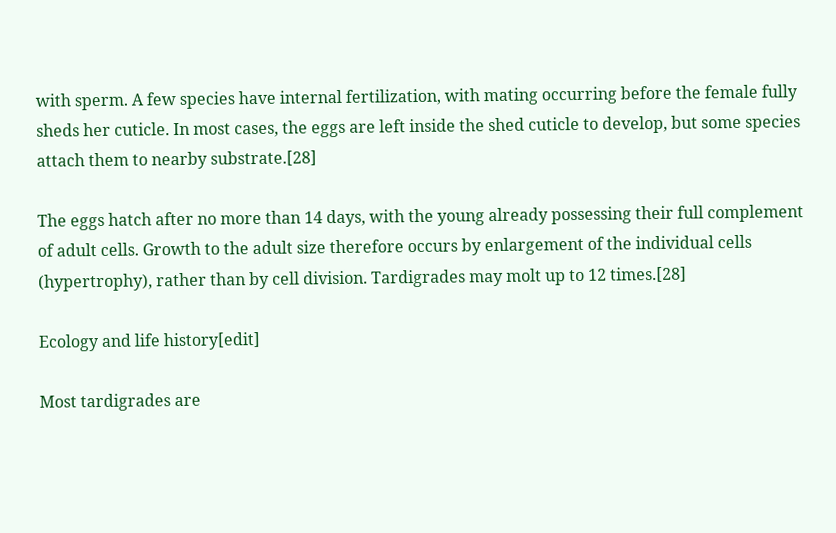with sperm. A few species have internal fertilization, with mating occurring before the female fully sheds her cuticle. In most cases, the eggs are left inside the shed cuticle to develop, but some species attach them to nearby substrate.[28]

The eggs hatch after no more than 14 days, with the young already possessing their full complement of adult cells. Growth to the adult size therefore occurs by enlargement of the individual cells (hypertrophy), rather than by cell division. Tardigrades may molt up to 12 times.[28]

Ecology and life history[edit]

Most tardigrades are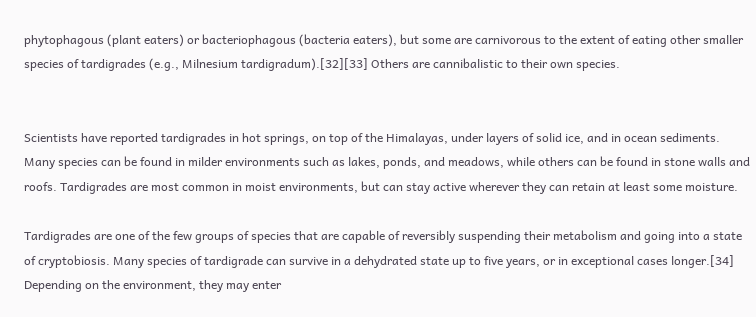phytophagous (plant eaters) or bacteriophagous (bacteria eaters), but some are carnivorous to the extent of eating other smaller species of tardigrades (e.g., Milnesium tardigradum).[32][33] Others are cannibalistic to their own species.


Scientists have reported tardigrades in hot springs, on top of the Himalayas, under layers of solid ice, and in ocean sediments. Many species can be found in milder environments such as lakes, ponds, and meadows, while others can be found in stone walls and roofs. Tardigrades are most common in moist environments, but can stay active wherever they can retain at least some moisture.

Tardigrades are one of the few groups of species that are capable of reversibly suspending their metabolism and going into a state of cryptobiosis. Many species of tardigrade can survive in a dehydrated state up to five years, or in exceptional cases longer.[34] Depending on the environment, they may enter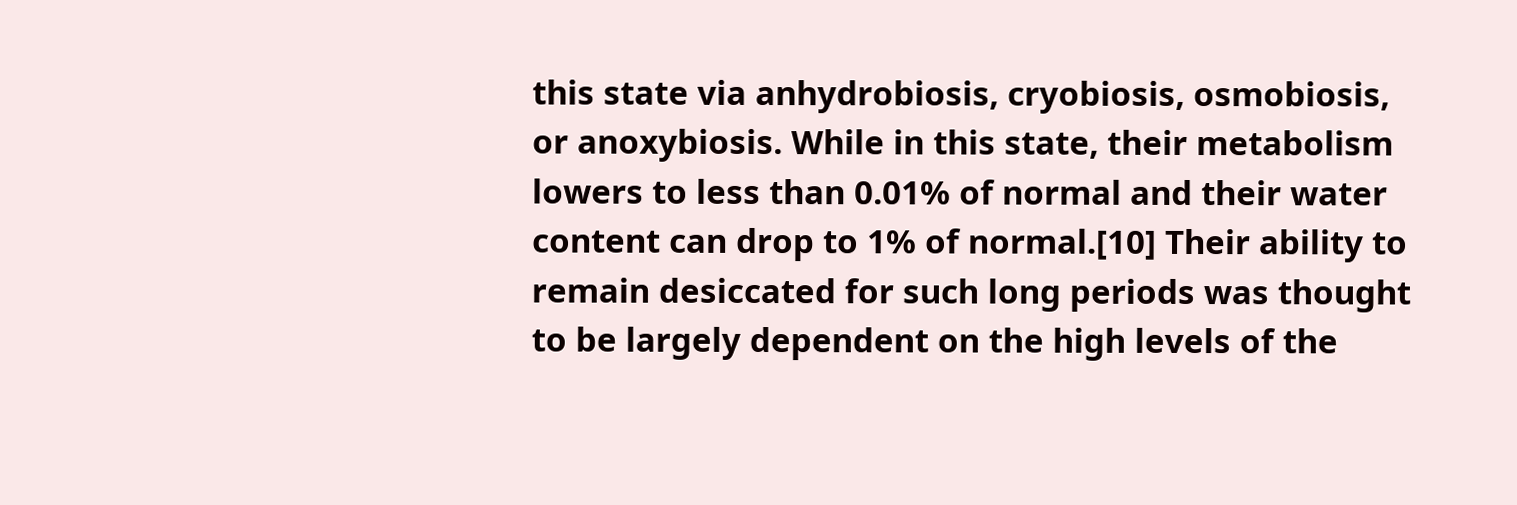this state via anhydrobiosis, cryobiosis, osmobiosis, or anoxybiosis. While in this state, their metabolism lowers to less than 0.01% of normal and their water content can drop to 1% of normal.[10] Their ability to remain desiccated for such long periods was thought to be largely dependent on the high levels of the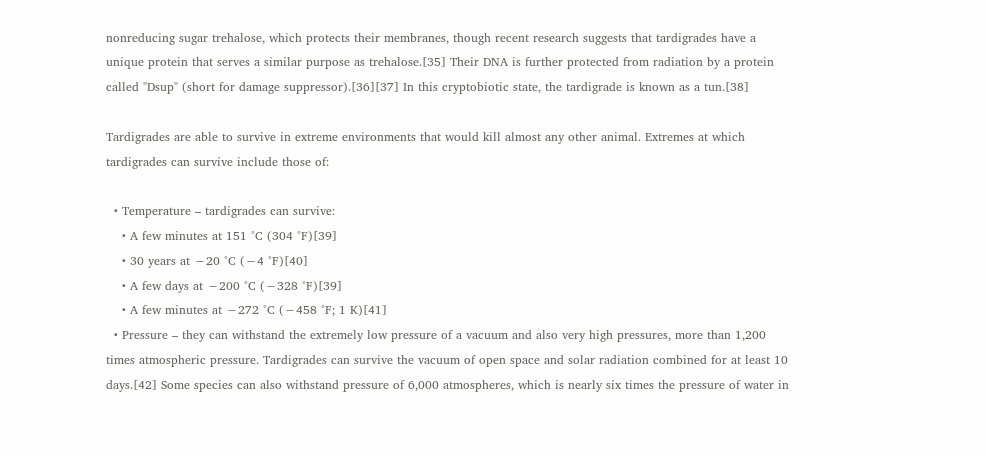nonreducing sugar trehalose, which protects their membranes, though recent research suggests that tardigrades have a unique protein that serves a similar purpose as trehalose.[35] Their DNA is further protected from radiation by a protein called "Dsup" (short for damage suppressor).[36][37] In this cryptobiotic state, the tardigrade is known as a tun.[38]

Tardigrades are able to survive in extreme environments that would kill almost any other animal. Extremes at which tardigrades can survive include those of:

  • Temperature – tardigrades can survive:
    • A few minutes at 151 °C (304 °F)[39]
    • 30 years at −20 °C (−4 °F)[40]
    • A few days at −200 °C (−328 °F)[39]
    • A few minutes at −272 °C (−458 °F; 1 K)[41]
  • Pressure – they can withstand the extremely low pressure of a vacuum and also very high pressures, more than 1,200 times atmospheric pressure. Tardigrades can survive the vacuum of open space and solar radiation combined for at least 10 days.[42] Some species can also withstand pressure of 6,000 atmospheres, which is nearly six times the pressure of water in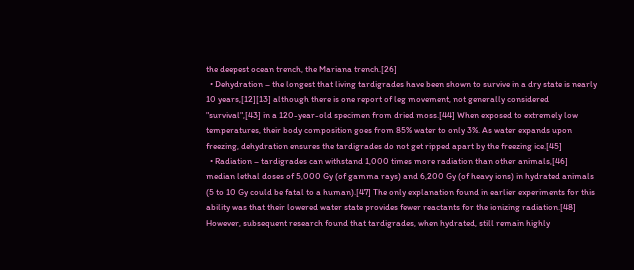the deepest ocean trench, the Mariana trench.[26]
  • Dehydration – the longest that living tardigrades have been shown to survive in a dry state is nearly 10 years,[12][13] although there is one report of leg movement, not generally considered "survival",[43] in a 120-year-old specimen from dried moss.[44] When exposed to extremely low temperatures, their body composition goes from 85% water to only 3%. As water expands upon freezing, dehydration ensures the tardigrades do not get ripped apart by the freezing ice.[45]
  • Radiation – tardigrades can withstand 1,000 times more radiation than other animals,[46] median lethal doses of 5,000 Gy (of gamma rays) and 6,200 Gy (of heavy ions) in hydrated animals (5 to 10 Gy could be fatal to a human).[47] The only explanation found in earlier experiments for this ability was that their lowered water state provides fewer reactants for the ionizing radiation.[48] However, subsequent research found that tardigrades, when hydrated, still remain highly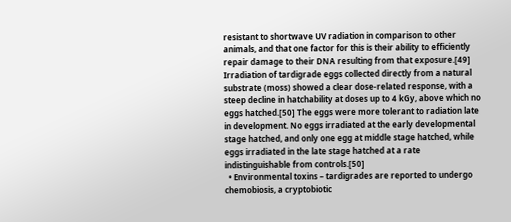resistant to shortwave UV radiation in comparison to other animals, and that one factor for this is their ability to efficiently repair damage to their DNA resulting from that exposure.[49]
Irradiation of tardigrade eggs collected directly from a natural substrate (moss) showed a clear dose-related response, with a steep decline in hatchability at doses up to 4 kGy, above which no eggs hatched.[50] The eggs were more tolerant to radiation late in development. No eggs irradiated at the early developmental stage hatched, and only one egg at middle stage hatched, while eggs irradiated in the late stage hatched at a rate indistinguishable from controls.[50]
  • Environmental toxins – tardigrades are reported to undergo chemobiosis, a cryptobiotic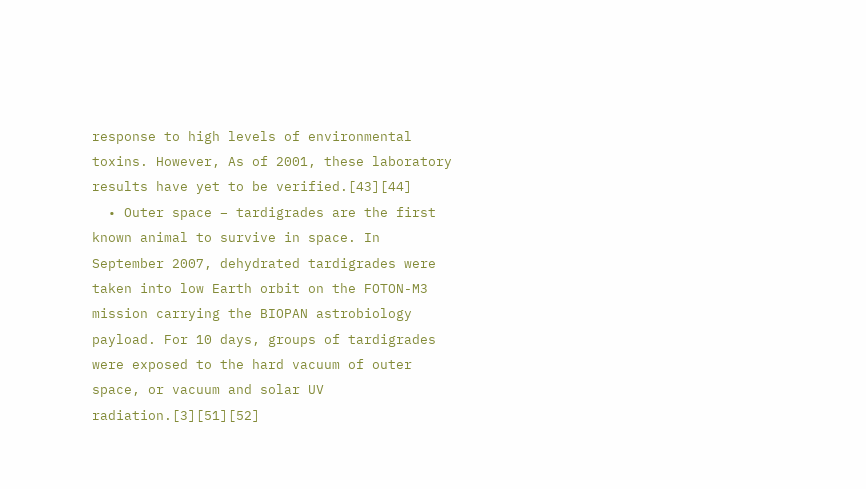response to high levels of environmental toxins. However, As of 2001, these laboratory results have yet to be verified.[43][44]
  • Outer space – tardigrades are the first known animal to survive in space. In September 2007, dehydrated tardigrades were taken into low Earth orbit on the FOTON-M3 mission carrying the BIOPAN astrobiology payload. For 10 days, groups of tardigrades were exposed to the hard vacuum of outer space, or vacuum and solar UV radiation.[3][51][52]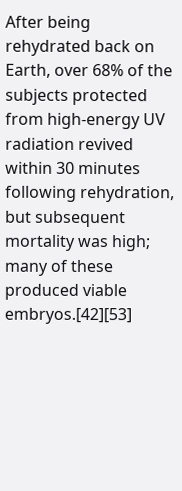After being rehydrated back on Earth, over 68% of the subjects protected from high-energy UV radiation revived within 30 minutes following rehydration, but subsequent mortality was high; many of these produced viable embryos.[42][53]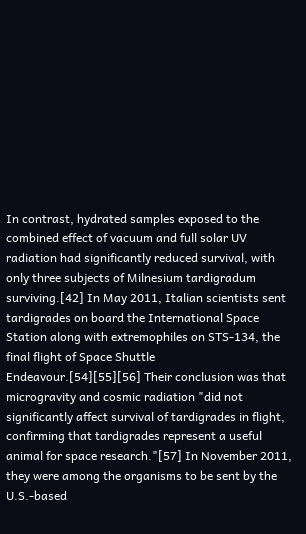In contrast, hydrated samples exposed to the combined effect of vacuum and full solar UV radiation had significantly reduced survival, with only three subjects of Milnesium tardigradum surviving.[42] In May 2011, Italian scientists sent tardigrades on board the International Space Station along with extremophiles on STS-134, the final flight of Space Shuttle Endeavour.[54][55][56] Their conclusion was that microgravity and cosmic radiation "did not significantly affect survival of tardigrades in flight, confirming that tardigrades represent a useful animal for space research."[57] In November 2011, they were among the organisms to be sent by the U.S.-based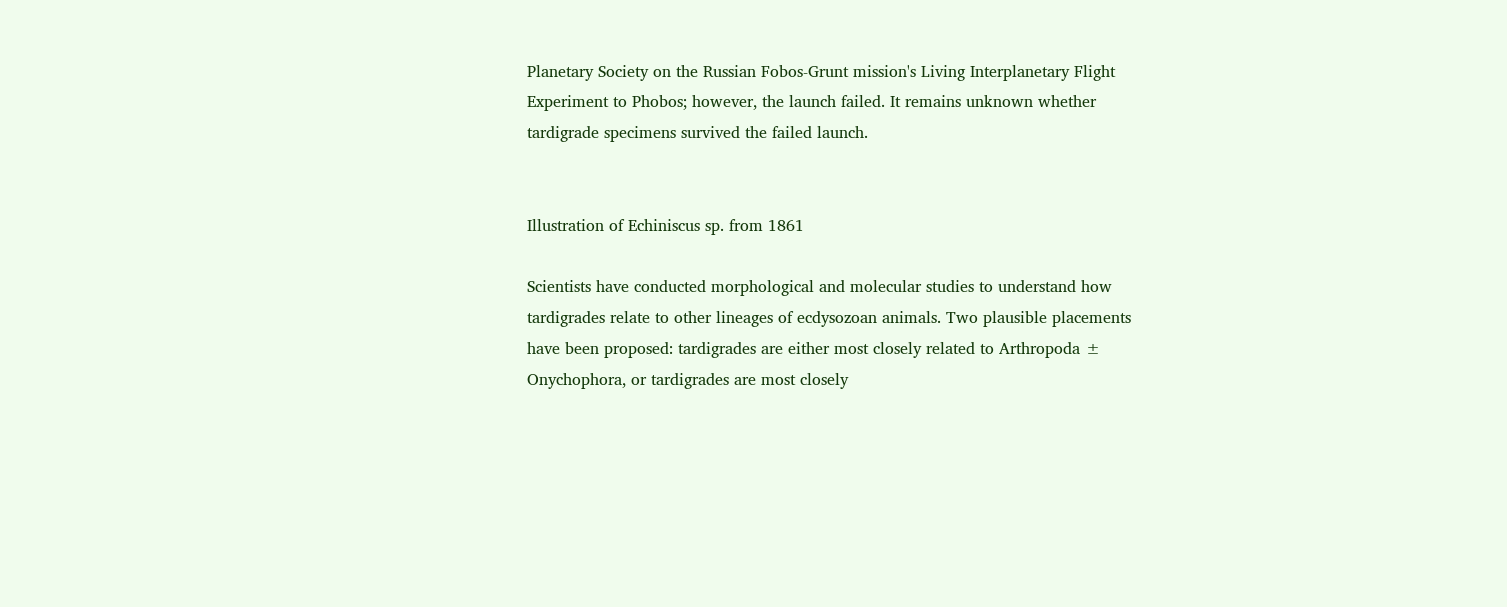Planetary Society on the Russian Fobos-Grunt mission's Living Interplanetary Flight Experiment to Phobos; however, the launch failed. It remains unknown whether tardigrade specimens survived the failed launch.


Illustration of Echiniscus sp. from 1861

Scientists have conducted morphological and molecular studies to understand how tardigrades relate to other lineages of ecdysozoan animals. Two plausible placements have been proposed: tardigrades are either most closely related to Arthropoda ± Onychophora, or tardigrades are most closely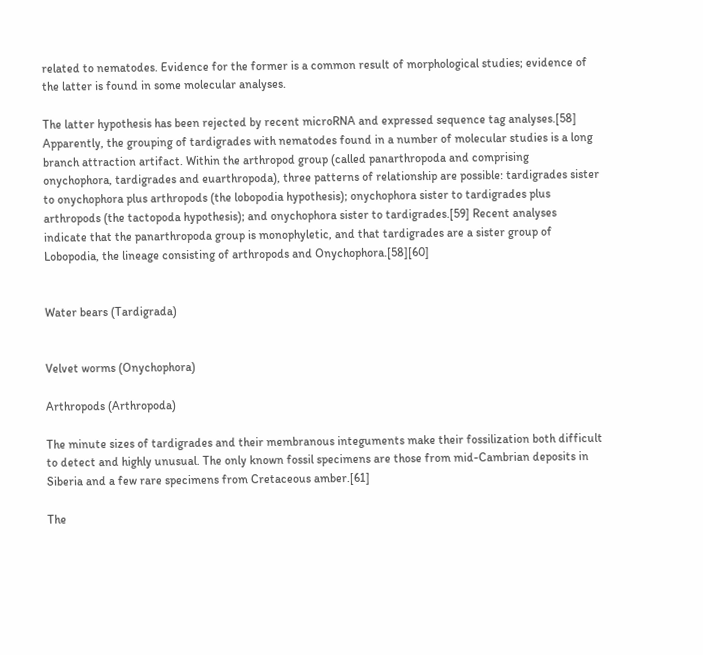related to nematodes. Evidence for the former is a common result of morphological studies; evidence of the latter is found in some molecular analyses.

The latter hypothesis has been rejected by recent microRNA and expressed sequence tag analyses.[58] Apparently, the grouping of tardigrades with nematodes found in a number of molecular studies is a long branch attraction artifact. Within the arthropod group (called panarthropoda and comprising onychophora, tardigrades and euarthropoda), three patterns of relationship are possible: tardigrades sister to onychophora plus arthropods (the lobopodia hypothesis); onychophora sister to tardigrades plus arthropods (the tactopoda hypothesis); and onychophora sister to tardigrades.[59] Recent analyses indicate that the panarthropoda group is monophyletic, and that tardigrades are a sister group of Lobopodia, the lineage consisting of arthropods and Onychophora.[58][60]


Water bears (Tardigrada)


Velvet worms (Onychophora)

Arthropods (Arthropoda)

The minute sizes of tardigrades and their membranous integuments make their fossilization both difficult to detect and highly unusual. The only known fossil specimens are those from mid-Cambrian deposits in Siberia and a few rare specimens from Cretaceous amber.[61]

The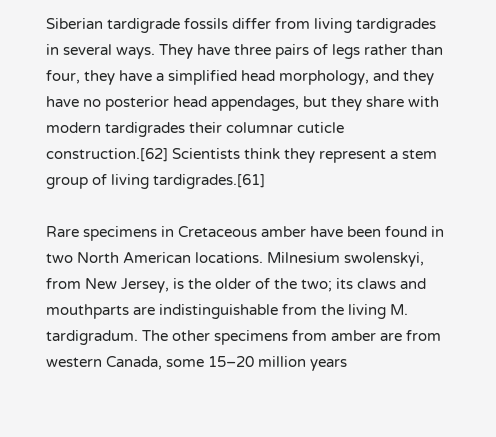Siberian tardigrade fossils differ from living tardigrades in several ways. They have three pairs of legs rather than four, they have a simplified head morphology, and they have no posterior head appendages, but they share with modern tardigrades their columnar cuticle construction.[62] Scientists think they represent a stem group of living tardigrades.[61]

Rare specimens in Cretaceous amber have been found in two North American locations. Milnesium swolenskyi, from New Jersey, is the older of the two; its claws and mouthparts are indistinguishable from the living M. tardigradum. The other specimens from amber are from western Canada, some 15–20 million years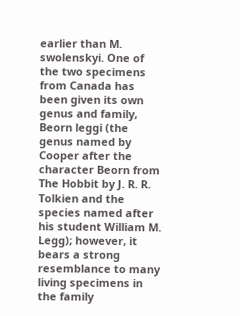earlier than M. swolenskyi. One of the two specimens from Canada has been given its own genus and family, Beorn leggi (the genus named by Cooper after the character Beorn from The Hobbit by J. R. R. Tolkien and the species named after his student William M. Legg); however, it bears a strong resemblance to many living specimens in the family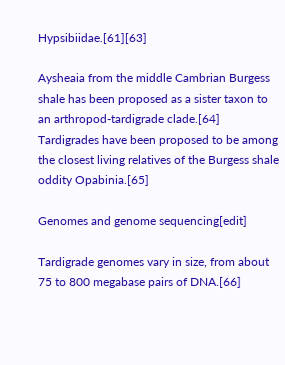Hypsibiidae.[61][63]

Aysheaia from the middle Cambrian Burgess shale has been proposed as a sister taxon to an arthropod-tardigrade clade.[64] Tardigrades have been proposed to be among the closest living relatives of the Burgess shale oddity Opabinia.[65]

Genomes and genome sequencing[edit]

Tardigrade genomes vary in size, from about 75 to 800 megabase pairs of DNA.[66]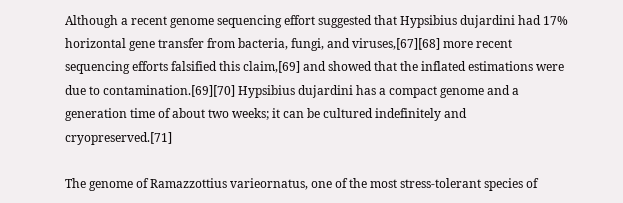Although a recent genome sequencing effort suggested that Hypsibius dujardini had 17% horizontal gene transfer from bacteria, fungi, and viruses,[67][68] more recent sequencing efforts falsified this claim,[69] and showed that the inflated estimations were due to contamination.[69][70] Hypsibius dujardini has a compact genome and a generation time of about two weeks; it can be cultured indefinitely and cryopreserved.[71]

The genome of Ramazzottius varieornatus, one of the most stress-tolerant species of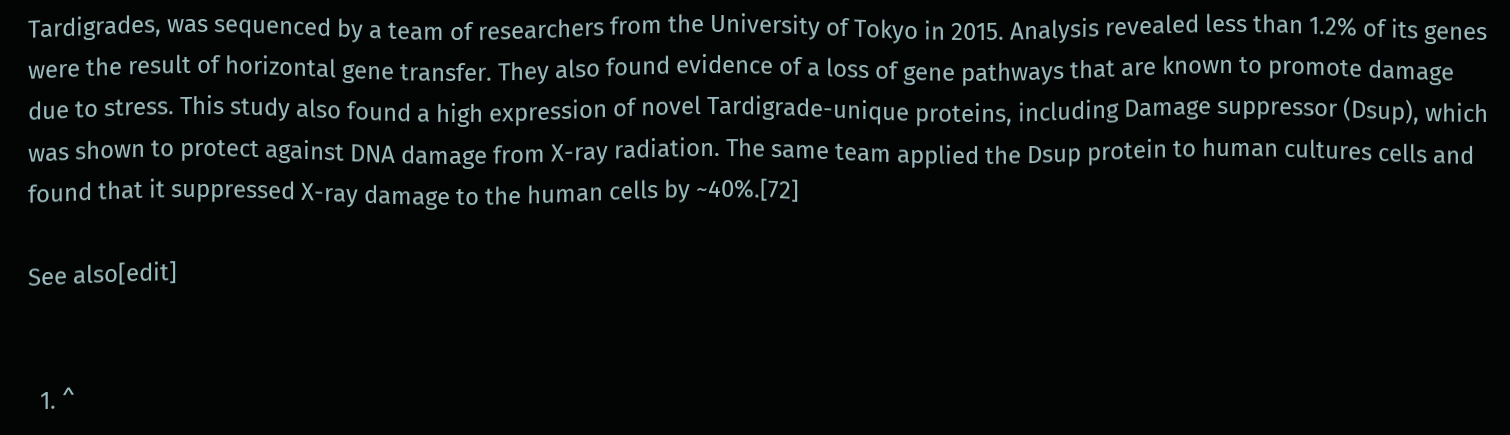Tardigrades, was sequenced by a team of researchers from the University of Tokyo in 2015. Analysis revealed less than 1.2% of its genes were the result of horizontal gene transfer. They also found evidence of a loss of gene pathways that are known to promote damage due to stress. This study also found a high expression of novel Tardigrade-unique proteins, including Damage suppressor (Dsup), which was shown to protect against DNA damage from X-ray radiation. The same team applied the Dsup protein to human cultures cells and found that it suppressed X-ray damage to the human cells by ~40%.[72]

See also[edit]


  1. ^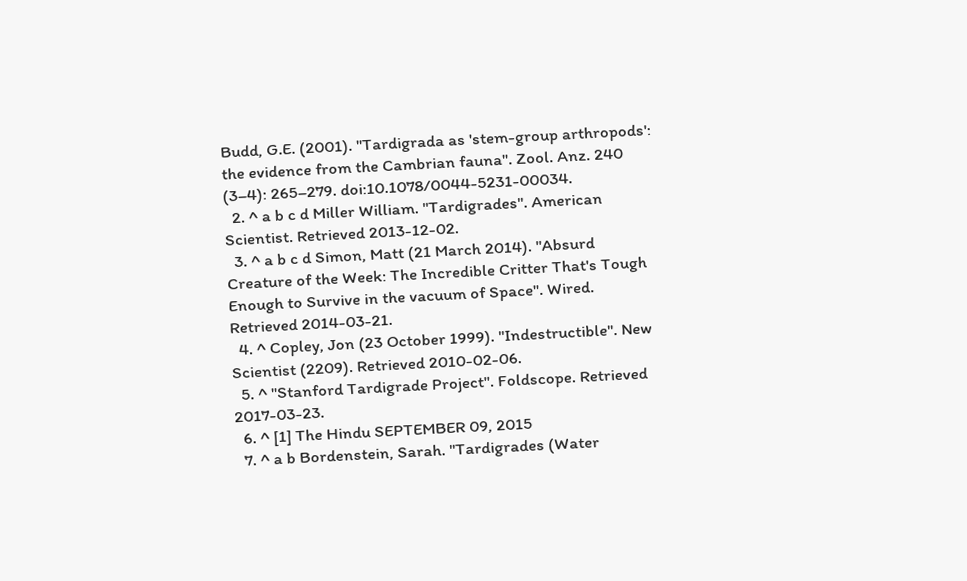Budd, G.E. (2001). "Tardigrada as 'stem-group arthropods': the evidence from the Cambrian fauna". Zool. Anz. 240 (3–4): 265–279. doi:10.1078/0044-5231-00034.
  2. ^ a b c d Miller William. "Tardigrades". American Scientist. Retrieved 2013-12-02.
  3. ^ a b c d Simon, Matt (21 March 2014). "Absurd Creature of the Week: The Incredible Critter That's Tough Enough to Survive in the vacuum of Space". Wired. Retrieved 2014-03-21.
  4. ^ Copley, Jon (23 October 1999). "Indestructible". New Scientist (2209). Retrieved 2010-02-06.
  5. ^ "Stanford Tardigrade Project". Foldscope. Retrieved 2017-03-23.
  6. ^ [1] The Hindu SEPTEMBER 09, 2015
  7. ^ a b Bordenstein, Sarah. "Tardigrades (Water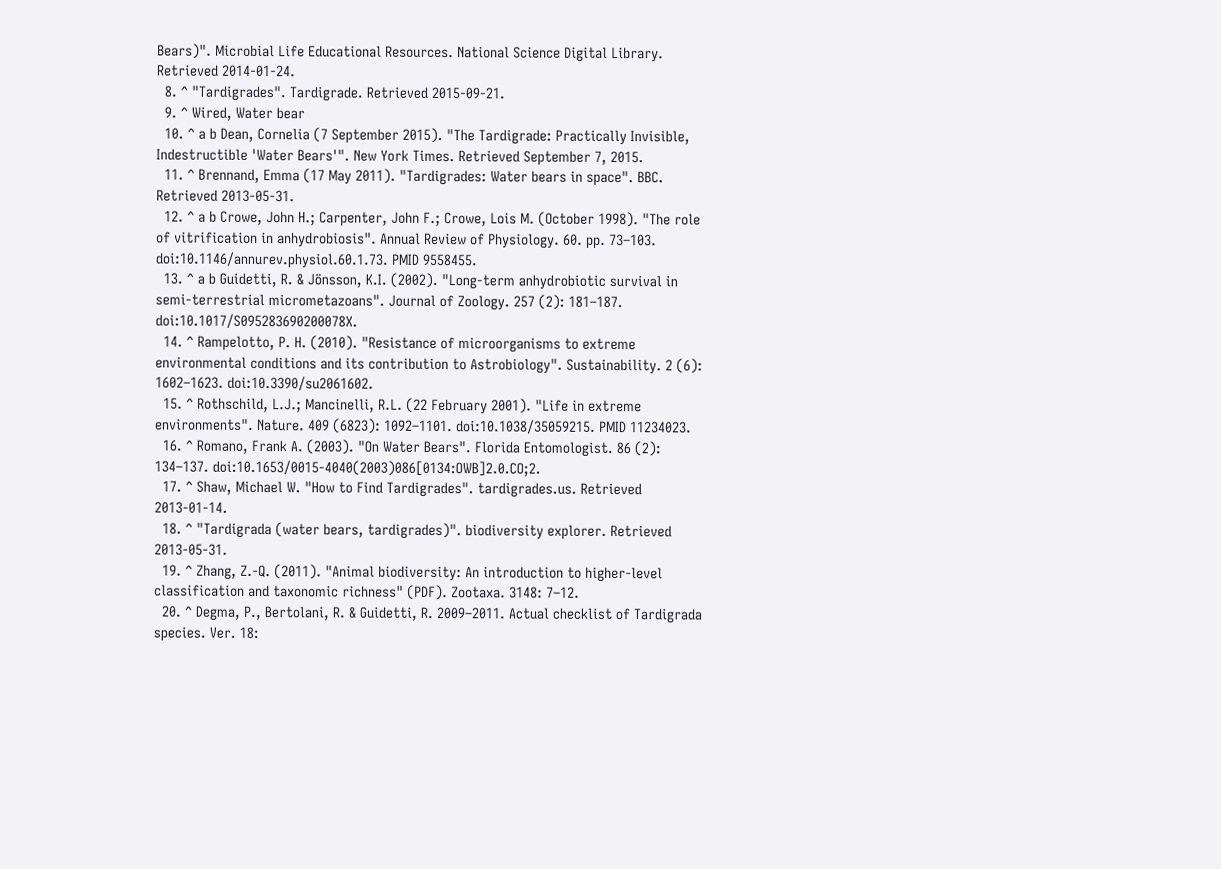Bears)". Microbial Life Educational Resources. National Science Digital Library. Retrieved 2014-01-24.
  8. ^ "Tardigrades". Tardigrade. Retrieved 2015-09-21.
  9. ^ Wired, Water bear
  10. ^ a b Dean, Cornelia (7 September 2015). "The Tardigrade: Practically Invisible, Indestructible 'Water Bears'". New York Times. Retrieved September 7, 2015.
  11. ^ Brennand, Emma (17 May 2011). "Tardigrades: Water bears in space". BBC. Retrieved 2013-05-31.
  12. ^ a b Crowe, John H.; Carpenter, John F.; Crowe, Lois M. (October 1998). "The role of vitrification in anhydrobiosis". Annual Review of Physiology. 60. pp. 73–103. doi:10.1146/annurev.physiol.60.1.73. PMID 9558455.
  13. ^ a b Guidetti, R. & Jönsson, K.I. (2002). "Long-term anhydrobiotic survival in semi-terrestrial micrometazoans". Journal of Zoology. 257 (2): 181–187. doi:10.1017/S095283690200078X.
  14. ^ Rampelotto, P. H. (2010). "Resistance of microorganisms to extreme environmental conditions and its contribution to Astrobiology". Sustainability. 2 (6): 1602–1623. doi:10.3390/su2061602.
  15. ^ Rothschild, L.J.; Mancinelli, R.L. (22 February 2001). "Life in extreme environments". Nature. 409 (6823): 1092–1101. doi:10.1038/35059215. PMID 11234023.
  16. ^ Romano, Frank A. (2003). "On Water Bears". Florida Entomologist. 86 (2): 134–137. doi:10.1653/0015-4040(2003)086[0134:OWB]2.0.CO;2.
  17. ^ Shaw, Michael W. "How to Find Tardigrades". tardigrades.us. Retrieved 2013-01-14.
  18. ^ "Tardigrada (water bears, tardigrades)". biodiversity explorer. Retrieved 2013-05-31.
  19. ^ Zhang, Z.-Q. (2011). "Animal biodiversity: An introduction to higher-level classification and taxonomic richness" (PDF). Zootaxa. 3148: 7–12.
  20. ^ Degma, P., Bertolani, R. & Guidetti, R. 2009–2011. Actual checklist of Tardigrada species. Ver. 18: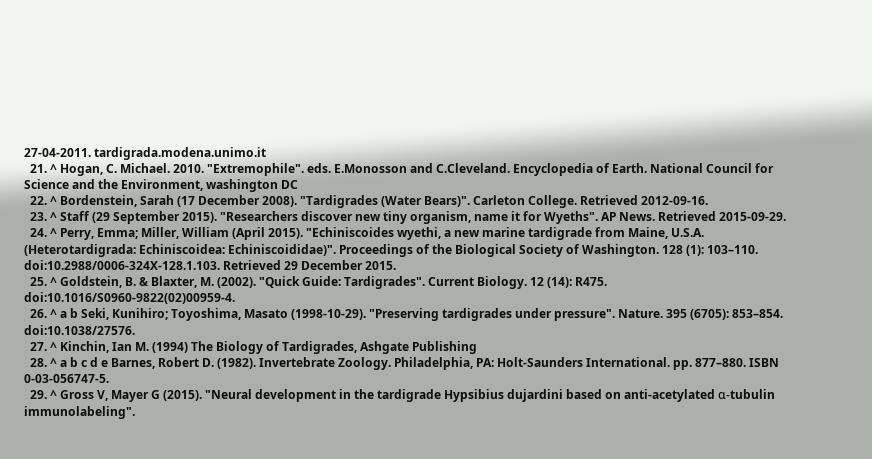27-04-2011. tardigrada.modena.unimo.it
  21. ^ Hogan, C. Michael. 2010. "Extremophile". eds. E.Monosson and C.Cleveland. Encyclopedia of Earth. National Council for Science and the Environment, washington DC
  22. ^ Bordenstein, Sarah (17 December 2008). "Tardigrades (Water Bears)". Carleton College. Retrieved 2012-09-16.
  23. ^ Staff (29 September 2015). "Researchers discover new tiny organism, name it for Wyeths". AP News. Retrieved 2015-09-29.
  24. ^ Perry, Emma; Miller, William (April 2015). "Echiniscoides wyethi, a new marine tardigrade from Maine, U.S.A. (Heterotardigrada: Echiniscoidea: Echiniscoididae)". Proceedings of the Biological Society of Washington. 128 (1): 103–110. doi:10.2988/0006-324X-128.1.103. Retrieved 29 December 2015.
  25. ^ Goldstein, B. & Blaxter, M. (2002). "Quick Guide: Tardigrades". Current Biology. 12 (14): R475. doi:10.1016/S0960-9822(02)00959-4.
  26. ^ a b Seki, Kunihiro; Toyoshima, Masato (1998-10-29). "Preserving tardigrades under pressure". Nature. 395 (6705): 853–854. doi:10.1038/27576.
  27. ^ Kinchin, Ian M. (1994) The Biology of Tardigrades, Ashgate Publishing
  28. ^ a b c d e Barnes, Robert D. (1982). Invertebrate Zoology. Philadelphia, PA: Holt-Saunders International. pp. 877–880. ISBN 0-03-056747-5.
  29. ^ Gross V, Mayer G (2015). "Neural development in the tardigrade Hypsibius dujardini based on anti-acetylated α-tubulin immunolabeling".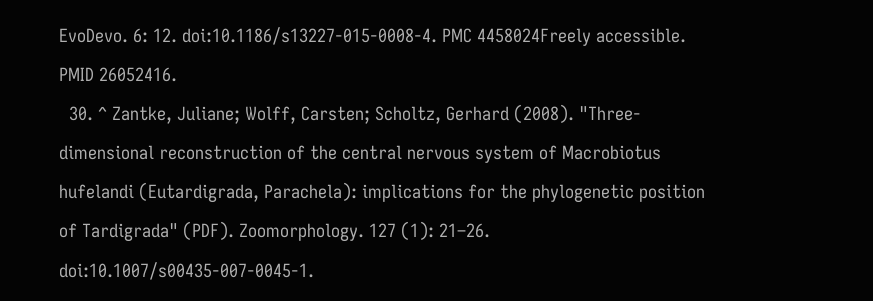EvoDevo. 6: 12. doi:10.1186/s13227-015-0008-4. PMC 4458024Freely accessible. PMID 26052416.
  30. ^ Zantke, Juliane; Wolff, Carsten; Scholtz, Gerhard (2008). "Three-dimensional reconstruction of the central nervous system of Macrobiotus hufelandi (Eutardigrada, Parachela): implications for the phylogenetic position of Tardigrada" (PDF). Zoomorphology. 127 (1): 21–26. doi:10.1007/s00435-007-0045-1.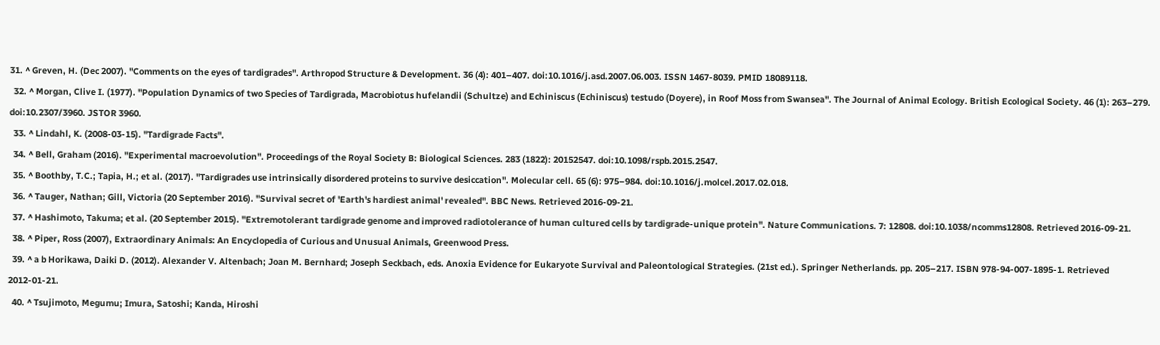31. ^ Greven, H. (Dec 2007). "Comments on the eyes of tardigrades". Arthropod Structure & Development. 36 (4): 401–407. doi:10.1016/j.asd.2007.06.003. ISSN 1467-8039. PMID 18089118.
  32. ^ Morgan, Clive I. (1977). "Population Dynamics of two Species of Tardigrada, Macrobiotus hufelandii (Schultze) and Echiniscus (Echiniscus) testudo (Doyere), in Roof Moss from Swansea". The Journal of Animal Ecology. British Ecological Society. 46 (1): 263–279. doi:10.2307/3960. JSTOR 3960.
  33. ^ Lindahl, K. (2008-03-15). "Tardigrade Facts".
  34. ^ Bell, Graham (2016). "Experimental macroevolution". Proceedings of the Royal Society B: Biological Sciences. 283 (1822): 20152547. doi:10.1098/rspb.2015.2547.
  35. ^ Boothby, T.C.; Tapia, H.; et al. (2017). "Tardigrades use intrinsically disordered proteins to survive desiccation". Molecular cell. 65 (6): 975–984. doi:10.1016/j.molcel.2017.02.018.
  36. ^ Tauger, Nathan; Gill, Victoria (20 September 2016). "Survival secret of 'Earth's hardiest animal' revealed". BBC News. Retrieved 2016-09-21.
  37. ^ Hashimoto, Takuma; et al. (20 September 2015). "Extremotolerant tardigrade genome and improved radiotolerance of human cultured cells by tardigrade-unique protein". Nature Communications. 7: 12808. doi:10.1038/ncomms12808. Retrieved 2016-09-21.
  38. ^ Piper, Ross (2007), Extraordinary Animals: An Encyclopedia of Curious and Unusual Animals, Greenwood Press.
  39. ^ a b Horikawa, Daiki D. (2012). Alexander V. Altenbach; Joan M. Bernhard; Joseph Seckbach, eds. Anoxia Evidence for Eukaryote Survival and Paleontological Strategies. (21st ed.). Springer Netherlands. pp. 205–217. ISBN 978-94-007-1895-1. Retrieved 2012-01-21.
  40. ^ Tsujimoto, Megumu; Imura, Satoshi; Kanda, Hiroshi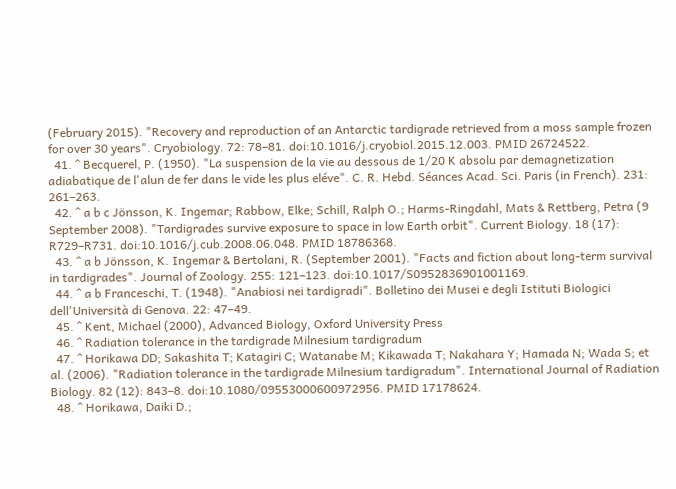(February 2015). "Recovery and reproduction of an Antarctic tardigrade retrieved from a moss sample frozen for over 30 years". Cryobiology. 72: 78–81. doi:10.1016/j.cryobiol.2015.12.003. PMID 26724522.
  41. ^ Becquerel, P. (1950). "La suspension de la vie au dessous de 1/20 K absolu par demagnetization adiabatique de l'alun de fer dans le vide les plus eléve". C. R. Hebd. Séances Acad. Sci. Paris (in French). 231: 261–263.
  42. ^ a b c Jönsson, K. Ingemar; Rabbow, Elke; Schill, Ralph O.; Harms-Ringdahl, Mats & Rettberg, Petra (9 September 2008). "Tardigrades survive exposure to space in low Earth orbit". Current Biology. 18 (17): R729–R731. doi:10.1016/j.cub.2008.06.048. PMID 18786368.
  43. ^ a b Jönsson, K. Ingemar & Bertolani, R. (September 2001). "Facts and fiction about long-term survival in tardigrades". Journal of Zoology. 255: 121–123. doi:10.1017/S0952836901001169.
  44. ^ a b Franceschi, T. (1948). "Anabiosi nei tardigradi". Bolletino dei Musei e degli Istituti Biologici dell'Università di Genova. 22: 47–49.
  45. ^ Kent, Michael (2000), Advanced Biology, Oxford University Press
  46. ^ Radiation tolerance in the tardigrade Milnesium tardigradum
  47. ^ Horikawa DD; Sakashita T; Katagiri C; Watanabe M; Kikawada T; Nakahara Y; Hamada N; Wada S; et al. (2006). "Radiation tolerance in the tardigrade Milnesium tardigradum". International Journal of Radiation Biology. 82 (12): 843–8. doi:10.1080/09553000600972956. PMID 17178624.
  48. ^ Horikawa, Daiki D.;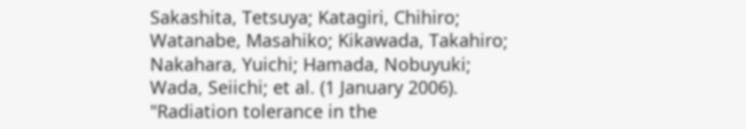Sakashita, Tetsuya; Katagiri, Chihiro; Watanabe, Masahiko; Kikawada, Takahiro; Nakahara, Yuichi; Hamada, Nobuyuki; Wada, Seiichi; et al. (1 January 2006). "Radiation tolerance in the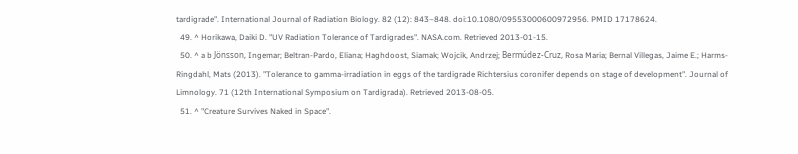tardigrade". International Journal of Radiation Biology. 82 (12): 843–848. doi:10.1080/09553000600972956. PMID 17178624.
  49. ^ Horikawa, Daiki D. "UV Radiation Tolerance of Tardigrades". NASA.com. Retrieved 2013-01-15.
  50. ^ a b Jönsson, Ingemar; Beltran-Pardo, Eliana; Haghdoost, Siamak; Wojcik, Andrzej; Bermúdez-Cruz, Rosa Maria; Bernal Villegas, Jaime E.; Harms-Ringdahl, Mats (2013). "Tolerance to gamma-irradiation in eggs of the tardigrade Richtersius coronifer depends on stage of development". Journal of Limnology. 71 (12th International Symposium on Tardigrada). Retrieved 2013-08-05.
  51. ^ "Creature Survives Naked in Space".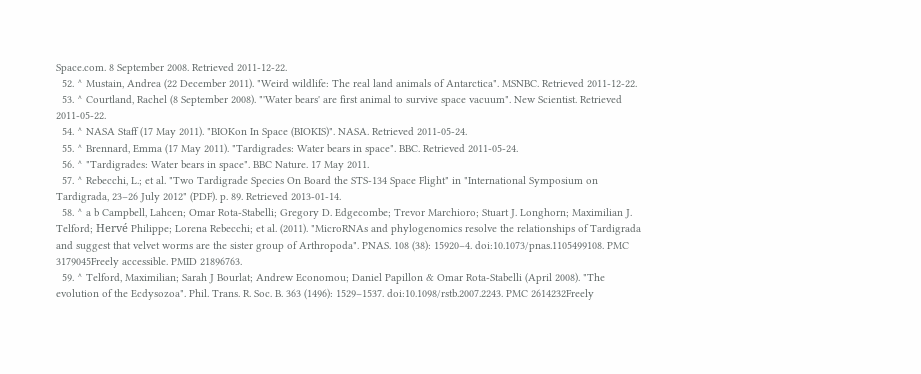Space.com. 8 September 2008. Retrieved 2011-12-22.
  52. ^ Mustain, Andrea (22 December 2011). "Weird wildlife: The real land animals of Antarctica". MSNBC. Retrieved 2011-12-22.
  53. ^ Courtland, Rachel (8 September 2008). "'Water bears' are first animal to survive space vacuum". New Scientist. Retrieved 2011-05-22.
  54. ^ NASA Staff (17 May 2011). "BIOKon In Space (BIOKIS)". NASA. Retrieved 2011-05-24.
  55. ^ Brennard, Emma (17 May 2011). "Tardigrades: Water bears in space". BBC. Retrieved 2011-05-24.
  56. ^ "Tardigrades: Water bears in space". BBC Nature. 17 May 2011.
  57. ^ Rebecchi, L.; et al. "Two Tardigrade Species On Board the STS-134 Space Flight" in "International Symposium on Tardigrada, 23–26 July 2012" (PDF). p. 89. Retrieved 2013-01-14.
  58. ^ a b Campbell, Lahcen; Omar Rota-Stabelli; Gregory D. Edgecombe; Trevor Marchioro; Stuart J. Longhorn; Maximilian J. Telford; Hervé Philippe; Lorena Rebecchi; et al. (2011). "MicroRNAs and phylogenomics resolve the relationships of Tardigrada and suggest that velvet worms are the sister group of Arthropoda". PNAS. 108 (38): 15920–4. doi:10.1073/pnas.1105499108. PMC 3179045Freely accessible. PMID 21896763.
  59. ^ Telford, Maximilian; Sarah J Bourlat; Andrew Economou; Daniel Papillon & Omar Rota-Stabelli (April 2008). "The evolution of the Ecdysozoa". Phil. Trans. R. Soc. B. 363 (1496): 1529–1537. doi:10.1098/rstb.2007.2243. PMC 2614232Freely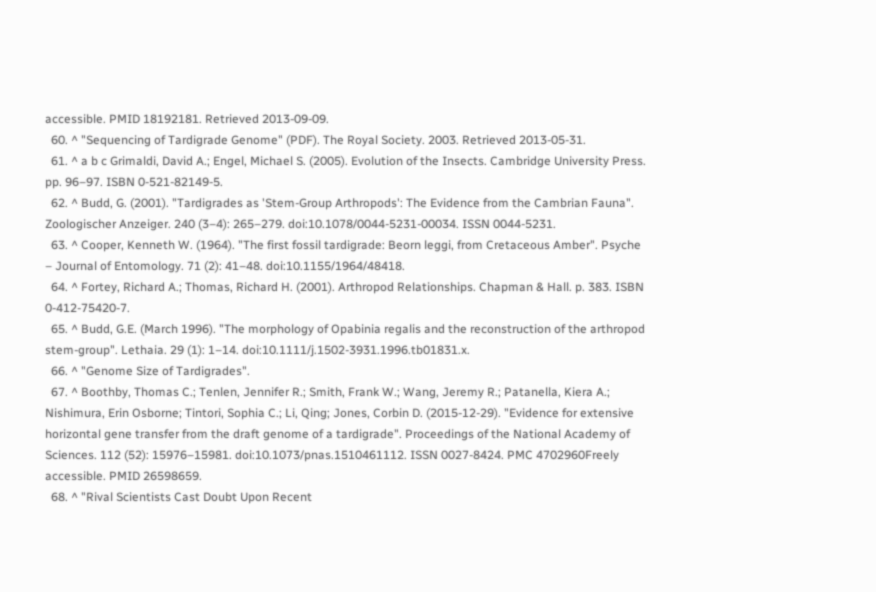accessible. PMID 18192181. Retrieved 2013-09-09.
  60. ^ "Sequencing of Tardigrade Genome" (PDF). The Royal Society. 2003. Retrieved 2013-05-31.
  61. ^ a b c Grimaldi, David A.; Engel, Michael S. (2005). Evolution of the Insects. Cambridge University Press. pp. 96–97. ISBN 0-521-82149-5.
  62. ^ Budd, G. (2001). "Tardigrades as 'Stem-Group Arthropods': The Evidence from the Cambrian Fauna". Zoologischer Anzeiger. 240 (3–4): 265–279. doi:10.1078/0044-5231-00034. ISSN 0044-5231.
  63. ^ Cooper, Kenneth W. (1964). "The first fossil tardigrade: Beorn leggi, from Cretaceous Amber". Psyche – Journal of Entomology. 71 (2): 41–48. doi:10.1155/1964/48418.
  64. ^ Fortey, Richard A.; Thomas, Richard H. (2001). Arthropod Relationships. Chapman & Hall. p. 383. ISBN 0-412-75420-7.
  65. ^ Budd, G.E. (March 1996). "The morphology of Opabinia regalis and the reconstruction of the arthropod stem-group". Lethaia. 29 (1): 1–14. doi:10.1111/j.1502-3931.1996.tb01831.x.
  66. ^ "Genome Size of Tardigrades".
  67. ^ Boothby, Thomas C.; Tenlen, Jennifer R.; Smith, Frank W.; Wang, Jeremy R.; Patanella, Kiera A.; Nishimura, Erin Osborne; Tintori, Sophia C.; Li, Qing; Jones, Corbin D. (2015-12-29). "Evidence for extensive horizontal gene transfer from the draft genome of a tardigrade". Proceedings of the National Academy of Sciences. 112 (52): 15976–15981. doi:10.1073/pnas.1510461112. ISSN 0027-8424. PMC 4702960Freely accessible. PMID 26598659.
  68. ^ "Rival Scientists Cast Doubt Upon Recent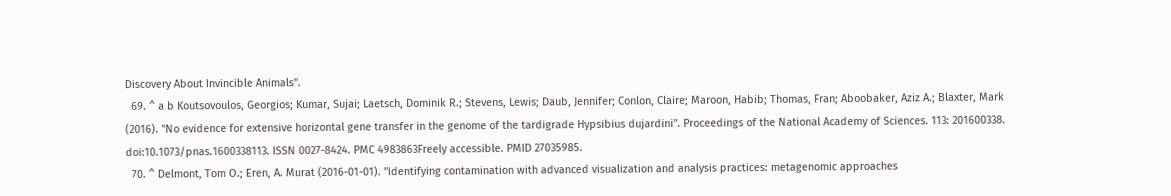Discovery About Invincible Animals".
  69. ^ a b Koutsovoulos, Georgios; Kumar, Sujai; Laetsch, Dominik R.; Stevens, Lewis; Daub, Jennifer; Conlon, Claire; Maroon, Habib; Thomas, Fran; Aboobaker, Aziz A.; Blaxter, Mark (2016). "No evidence for extensive horizontal gene transfer in the genome of the tardigrade Hypsibius dujardini". Proceedings of the National Academy of Sciences. 113: 201600338. doi:10.1073/pnas.1600338113. ISSN 0027-8424. PMC 4983863Freely accessible. PMID 27035985.
  70. ^ Delmont, Tom O.; Eren, A. Murat (2016-01-01). "Identifying contamination with advanced visualization and analysis practices: metagenomic approaches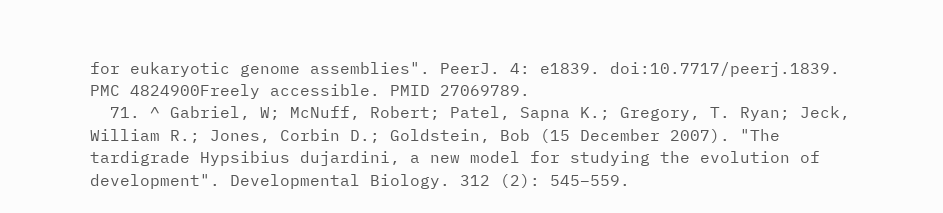for eukaryotic genome assemblies". PeerJ. 4: e1839. doi:10.7717/peerj.1839. PMC 4824900Freely accessible. PMID 27069789.
  71. ^ Gabriel, W; McNuff, Robert; Patel, Sapna K.; Gregory, T. Ryan; Jeck, William R.; Jones, Corbin D.; Goldstein, Bob (15 December 2007). "The tardigrade Hypsibius dujardini, a new model for studying the evolution of development". Developmental Biology. 312 (2): 545–559.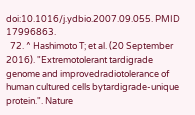doi:10.1016/j.ydbio.2007.09.055. PMID 17996863.
  72. ^ Hashimoto T; et al. (20 September 2016). "Extremotolerant tardigrade genome and improvedradiotolerance of human cultured cells bytardigrade-unique protein.". Nature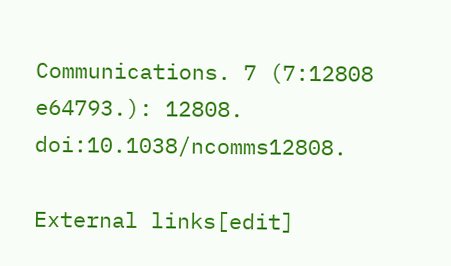Communications. 7 (7:12808 e64793.): 12808. doi:10.1038/ncomms12808.

External links[edit]